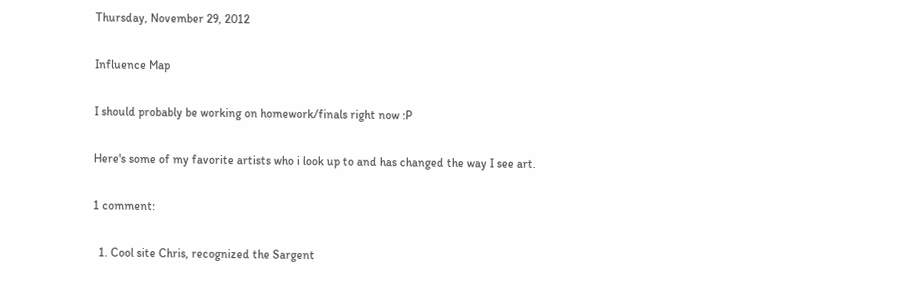Thursday, November 29, 2012

Influence Map

I should probably be working on homework/finals right now :P

Here's some of my favorite artists who i look up to and has changed the way I see art.

1 comment:

  1. Cool site Chris, recognized the Sargent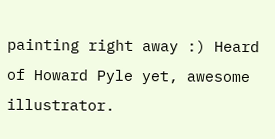painting right away :) Heard of Howard Pyle yet, awesome illustrator.